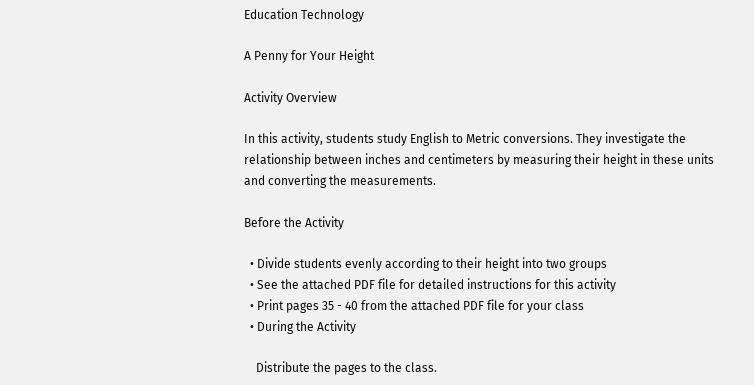Education Technology

A Penny for Your Height

Activity Overview

In this activity, students study English to Metric conversions. They investigate the relationship between inches and centimeters by measuring their height in these units and converting the measurements.

Before the Activity

  • Divide students evenly according to their height into two groups
  • See the attached PDF file for detailed instructions for this activity
  • Print pages 35 - 40 from the attached PDF file for your class
  • During the Activity

    Distribute the pages to the class.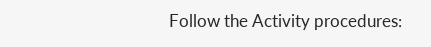Follow the Activity procedures: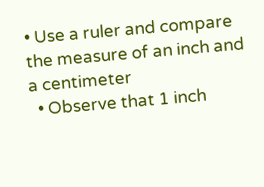• Use a ruler and compare the measure of an inch and a centimeter
  • Observe that 1 inch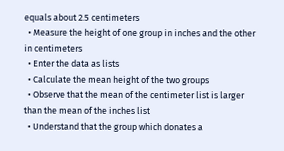equals about 2.5 centimeters
  • Measure the height of one group in inches and the other in centimeters
  • Enter the data as lists
  • Calculate the mean height of the two groups
  • Observe that the mean of the centimeter list is larger than the mean of the inches list
  • Understand that the group which donates a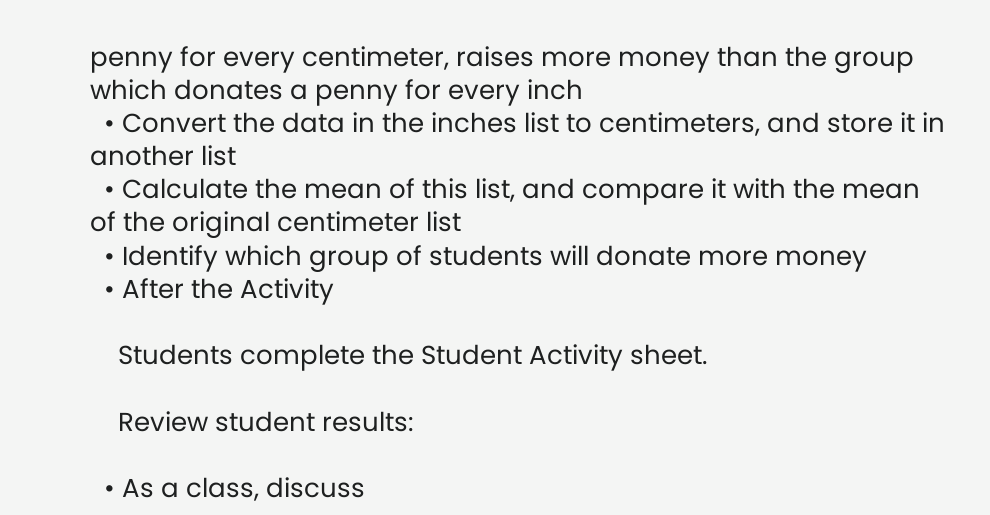penny for every centimeter, raises more money than the group which donates a penny for every inch
  • Convert the data in the inches list to centimeters, and store it in another list
  • Calculate the mean of this list, and compare it with the mean of the original centimeter list
  • Identify which group of students will donate more money
  • After the Activity

    Students complete the Student Activity sheet.

    Review student results:

  • As a class, discuss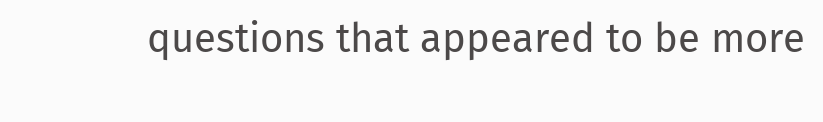questions that appeared to be more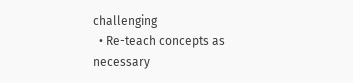challenging
  • Re-teach concepts as necessary